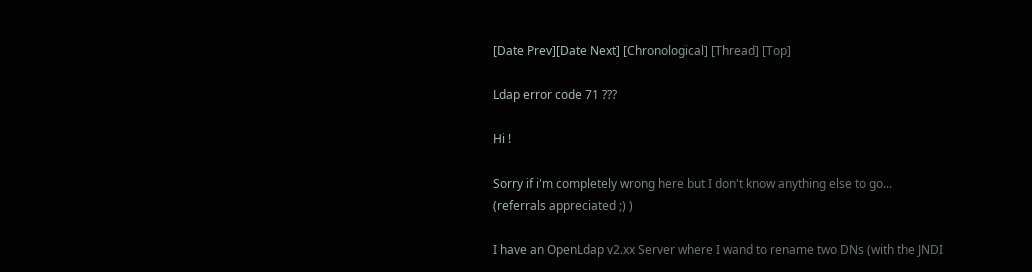[Date Prev][Date Next] [Chronological] [Thread] [Top]

Ldap error code 71 ???

Hi !

Sorry if i'm completely wrong here but I don't know anything else to go...
(referrals appreciated ;) )

I have an OpenLdap v2.xx Server where I wand to rename two DNs (with the JNDI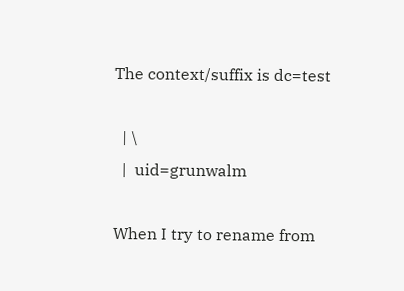The context/suffix is dc=test

  | \
  |  uid=grunwalm

When I try to rename from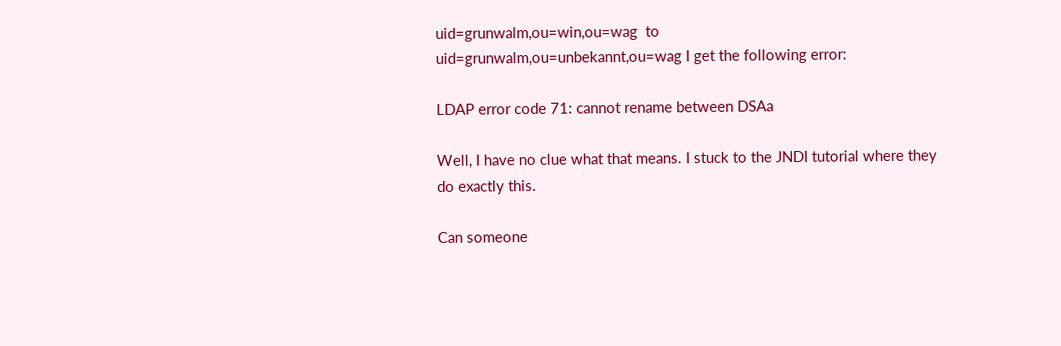uid=grunwalm,ou=win,ou=wag  to
uid=grunwalm,ou=unbekannt,ou=wag I get the following error:

LDAP error code 71: cannot rename between DSAa

Well, I have no clue what that means. I stuck to the JNDI tutorial where they
do exactly this.

Can someone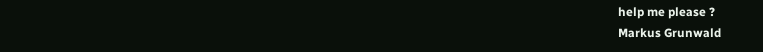help me please ?
Markus Grunwald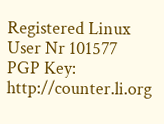Registered Linux User Nr 101577      PGP Key:
http://counter.li.org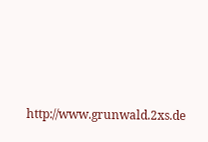http://www.grunwald.2xs.de